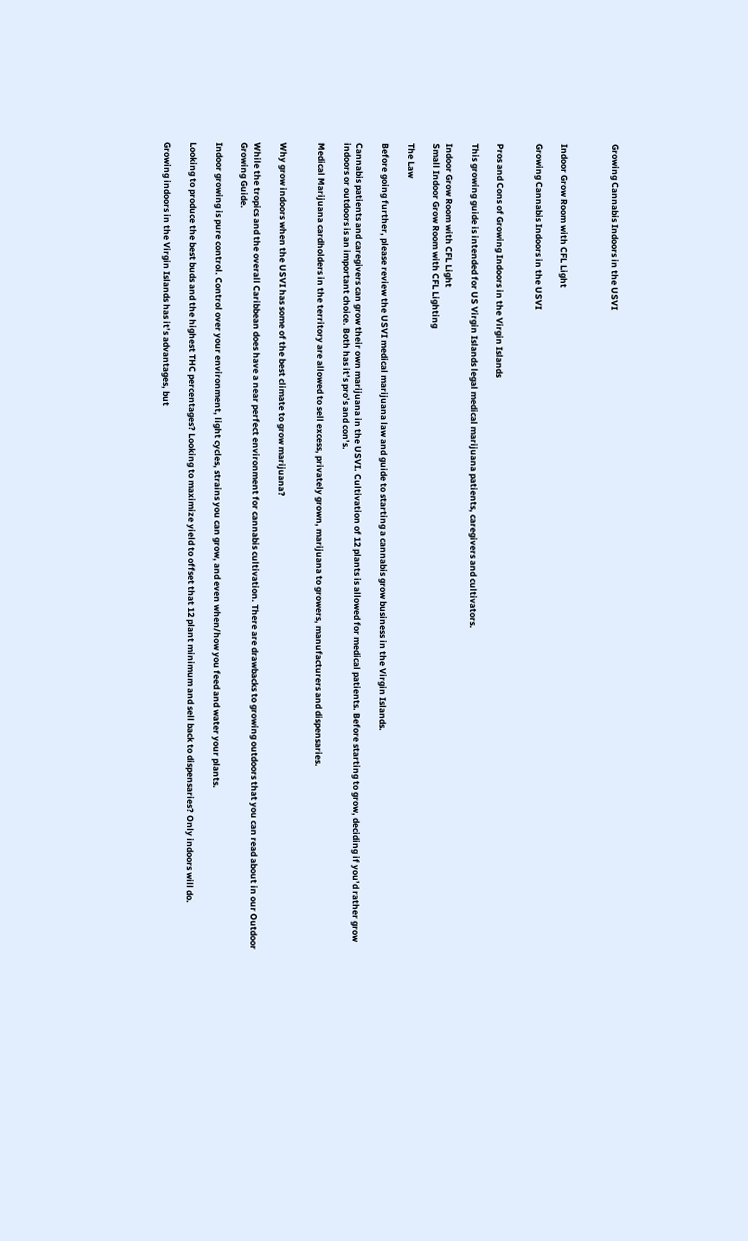Growing Cannabis Indoors in the USVI



Indoor Grow Room with CFL Light

Growing Cannabis Indoors in the USVI


Pros and Cons of Growing Indoors in the Virgin Islands

This growing guide is intended for US Virgin Islands legal medical marijuana patients, caregivers and cultivators.

Indoor Grow Room with CFL Light
Small Indoor Grow Room with CFL Lighting

The Law

Before going further, please review the USVI medical marijuana law and guide to starting a cannabis grow business in the Virgin Islands.

Cannabis patients and caregivers can grow their own marijuana in the USVI. Cultivation of 12 plants is allowed for medical patients. Before starting to grow, deciding if you’d rather grow indoors or outdoors is an important choice. Both has it’s pro’s and con’s.

Medical Marijuana cardholders in the territory are allowed to sell excess, privately grown, marijuana to growers, manufacturers and dispensaries.


Why grow indoors when the USVI has some of the best climate to grow marijuana?

While the tropics and the overall Caribbean does have a near perfect environment for cannabis cultivation. There are drawbacks to growing outdoors that you can read about in our Outdoor Growing Guide.

Indoor growing is pure control. Control over your environment, light cycles, strains you can grow, and even when/how you feed and water your plants.

Looking to produce the best buds and the highest THC percentages? Looking to maximize yield to offset that 12 plant minimum and sell back to dispensaries? Only indoors will do.

Growing indoors in the Virgin Islands has it’s advantages, but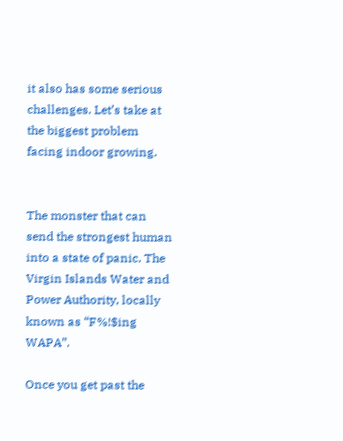it also has some serious challenges. Let’s take at the biggest problem facing indoor growing.


The monster that can send the strongest human into a state of panic. The Virgin Islands Water and Power Authority, locally known as “F%!$ing WAPA”.

Once you get past the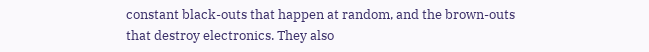constant black-outs that happen at random, and the brown-outs that destroy electronics. They also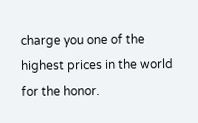charge you one of the highest prices in the world for the honor.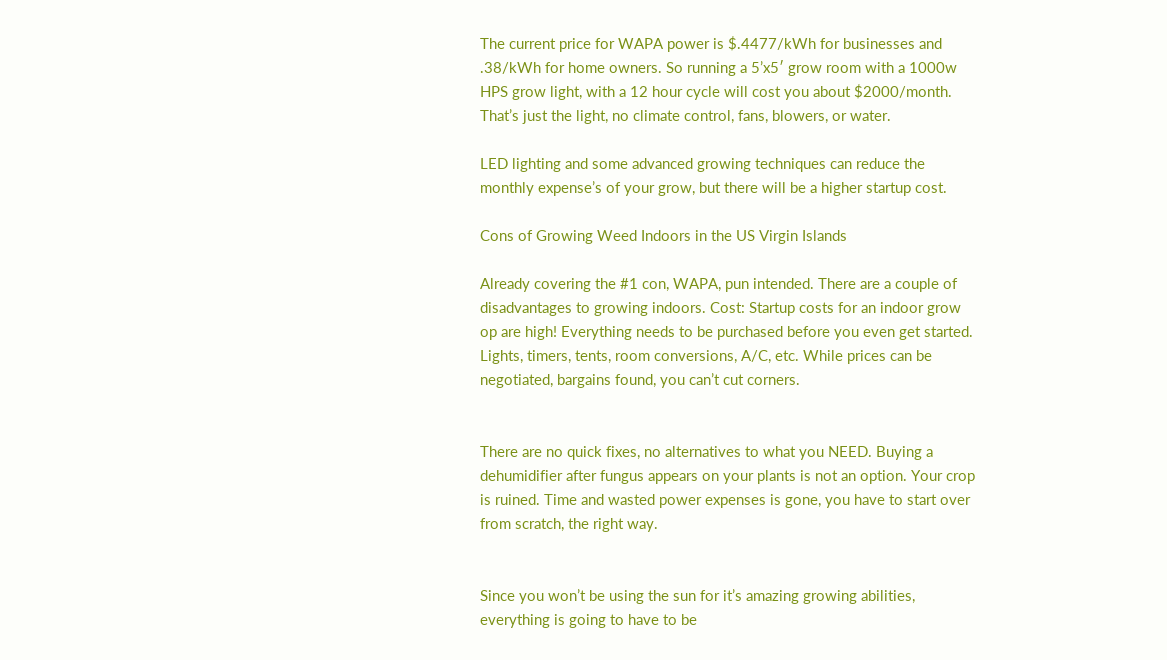The current price for WAPA power is $.4477/kWh for businesses and .38/kWh for home owners. So running a 5’x5′ grow room with a 1000w HPS grow light, with a 12 hour cycle will cost you about $2000/month. That’s just the light, no climate control, fans, blowers, or water.

LED lighting and some advanced growing techniques can reduce the monthly expense’s of your grow, but there will be a higher startup cost.

Cons of Growing Weed Indoors in the US Virgin Islands

Already covering the #1 con, WAPA, pun intended. There are a couple of disadvantages to growing indoors. Cost: Startup costs for an indoor grow op are high! Everything needs to be purchased before you even get started. Lights, timers, tents, room conversions, A/C, etc. While prices can be negotiated, bargains found, you can’t cut corners.


There are no quick fixes, no alternatives to what you NEED. Buying a dehumidifier after fungus appears on your plants is not an option. Your crop is ruined. Time and wasted power expenses is gone, you have to start over from scratch, the right way.


Since you won’t be using the sun for it’s amazing growing abilities, everything is going to have to be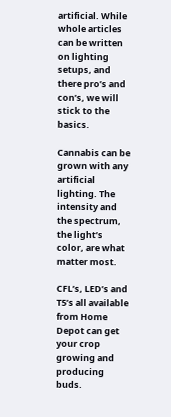artificial. While whole articles can be written on lighting setups, and there pro’s and con’s, we will stick to the basics.

Cannabis can be grown with any artificial lighting. The intensity and the spectrum, the light’s color, are what matter most.

CFL’s, LED’s and T5’s all available from Home Depot can get your crop growing and producing buds.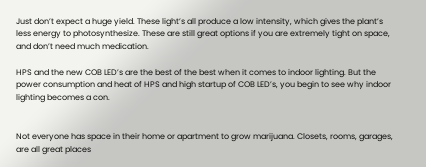Just don’t expect a huge yield. These light’s all produce a low intensity, which gives the plant’s less energy to photosynthesize. These are still great options if you are extremely tight on space, and don’t need much medication.

HPS and the new COB LED’s are the best of the best when it comes to indoor lighting. But the power consumption and heat of HPS and high startup of COB LED’s, you begin to see why indoor lighting becomes a con.


Not everyone has space in their home or apartment to grow marijuana. Closets, rooms, garages, are all great places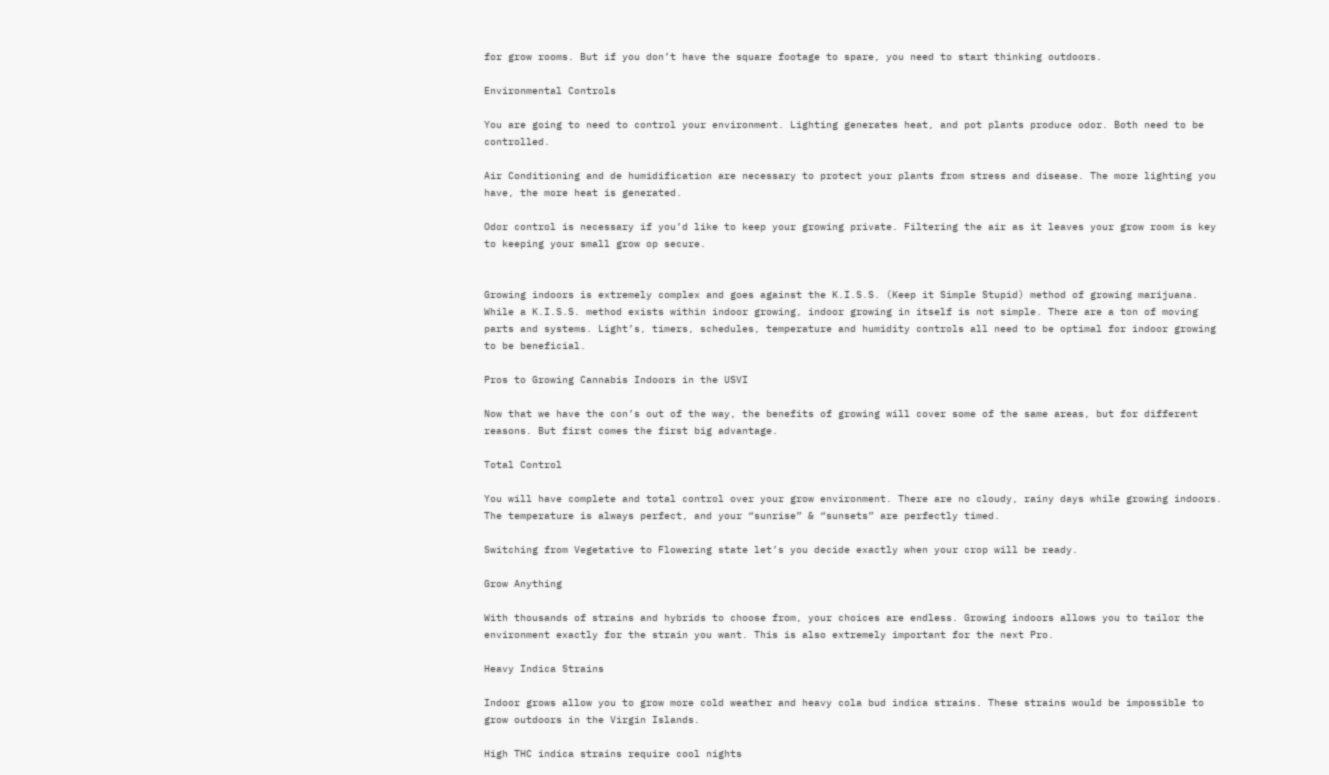for grow rooms. But if you don’t have the square footage to spare, you need to start thinking outdoors.

Environmental Controls

You are going to need to control your environment. Lighting generates heat, and pot plants produce odor. Both need to be controlled.

Air Conditioning and de humidification are necessary to protect your plants from stress and disease. The more lighting you have, the more heat is generated.

Odor control is necessary if you’d like to keep your growing private. Filtering the air as it leaves your grow room is key to keeping your small grow op secure.


Growing indoors is extremely complex and goes against the K.I.S.S. (Keep it Simple Stupid) method of growing marijuana. While a K.I.S.S. method exists within indoor growing, indoor growing in itself is not simple. There are a ton of moving parts and systems. Light’s, timers, schedules, temperature and humidity controls all need to be optimal for indoor growing to be beneficial.

Pros to Growing Cannabis Indoors in the USVI

Now that we have the con’s out of the way, the benefits of growing will cover some of the same areas, but for different reasons. But first comes the first big advantage.

Total Control

You will have complete and total control over your grow environment. There are no cloudy, rainy days while growing indoors. The temperature is always perfect, and your “sunrise” & “sunsets” are perfectly timed.

Switching from Vegetative to Flowering state let’s you decide exactly when your crop will be ready.

Grow Anything

With thousands of strains and hybrids to choose from, your choices are endless. Growing indoors allows you to tailor the environment exactly for the strain you want. This is also extremely important for the next Pro.

Heavy Indica Strains

Indoor grows allow you to grow more cold weather and heavy cola bud indica strains. These strains would be impossible to grow outdoors in the Virgin Islands.

High THC indica strains require cool nights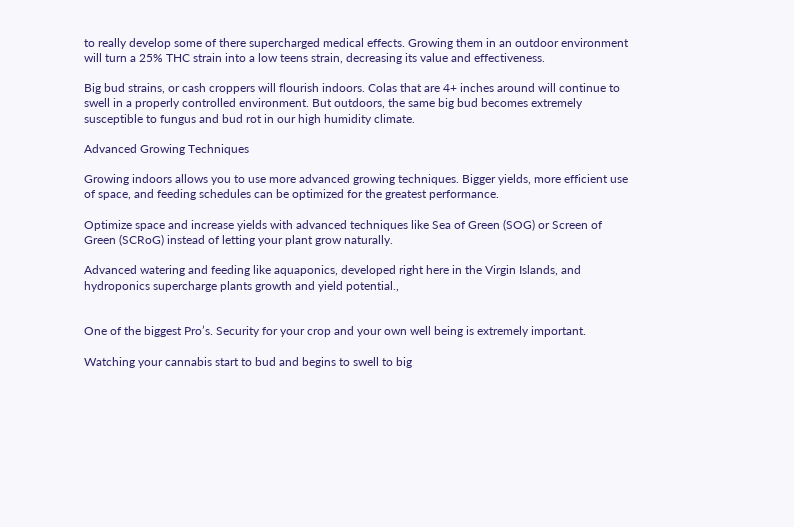to really develop some of there supercharged medical effects. Growing them in an outdoor environment will turn a 25% THC strain into a low teens strain, decreasing its value and effectiveness.

Big bud strains, or cash croppers will flourish indoors. Colas that are 4+ inches around will continue to swell in a properly controlled environment. But outdoors, the same big bud becomes extremely susceptible to fungus and bud rot in our high humidity climate.

Advanced Growing Techniques

Growing indoors allows you to use more advanced growing techniques. Bigger yields, more efficient use of space, and feeding schedules can be optimized for the greatest performance.

Optimize space and increase yields with advanced techniques like Sea of Green (SOG) or Screen of Green (SCRoG) instead of letting your plant grow naturally.

Advanced watering and feeding like aquaponics, developed right here in the Virgin Islands, and hydroponics supercharge plants growth and yield potential.,


One of the biggest Pro’s. Security for your crop and your own well being is extremely important.

Watching your cannabis start to bud and begins to swell to big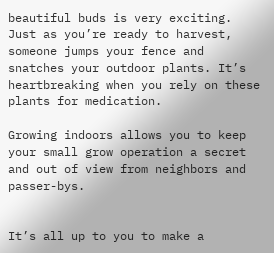beautiful buds is very exciting. Just as you’re ready to harvest, someone jumps your fence and snatches your outdoor plants. It’s heartbreaking when you rely on these plants for medication.

Growing indoors allows you to keep your small grow operation a secret and out of view from neighbors and passer-bys.


It’s all up to you to make a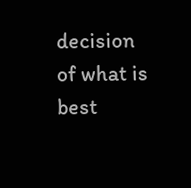decision of what is best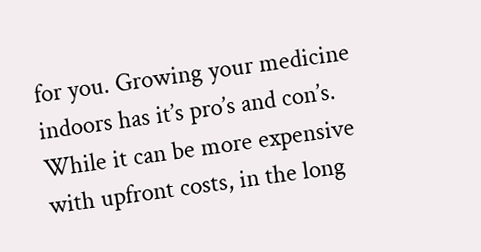for you. Growing your medicine indoors has it’s pro’s and con’s. While it can be more expensive with upfront costs, in the long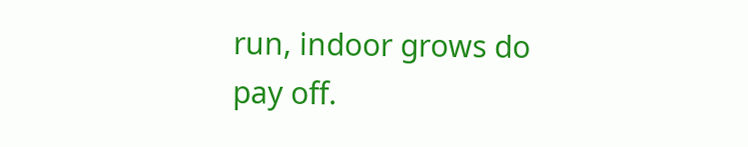run, indoor grows do pay off.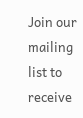Join our mailing list to receive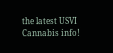the latest USVI Cannabis info!